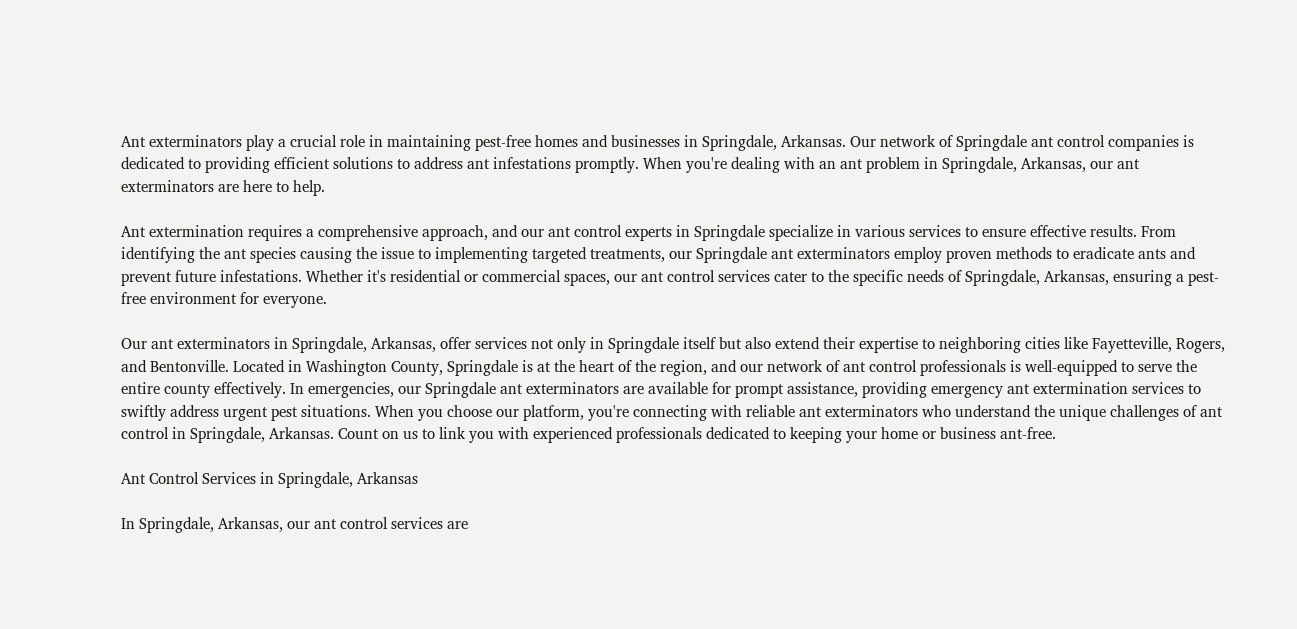Ant exterminators play a crucial role in maintaining pest-free homes and businesses in Springdale, Arkansas. Our network of Springdale ant control companies is dedicated to providing efficient solutions to address ant infestations promptly. When you're dealing with an ant problem in Springdale, Arkansas, our ant exterminators are here to help.

Ant extermination requires a comprehensive approach, and our ant control experts in Springdale specialize in various services to ensure effective results. From identifying the ant species causing the issue to implementing targeted treatments, our Springdale ant exterminators employ proven methods to eradicate ants and prevent future infestations. Whether it's residential or commercial spaces, our ant control services cater to the specific needs of Springdale, Arkansas, ensuring a pest-free environment for everyone.

Our ant exterminators in Springdale, Arkansas, offer services not only in Springdale itself but also extend their expertise to neighboring cities like Fayetteville, Rogers, and Bentonville. Located in Washington County, Springdale is at the heart of the region, and our network of ant control professionals is well-equipped to serve the entire county effectively. In emergencies, our Springdale ant exterminators are available for prompt assistance, providing emergency ant extermination services to swiftly address urgent pest situations. When you choose our platform, you're connecting with reliable ant exterminators who understand the unique challenges of ant control in Springdale, Arkansas. Count on us to link you with experienced professionals dedicated to keeping your home or business ant-free.

Ant Control Services in Springdale, Arkansas

In Springdale, Arkansas, our ant control services are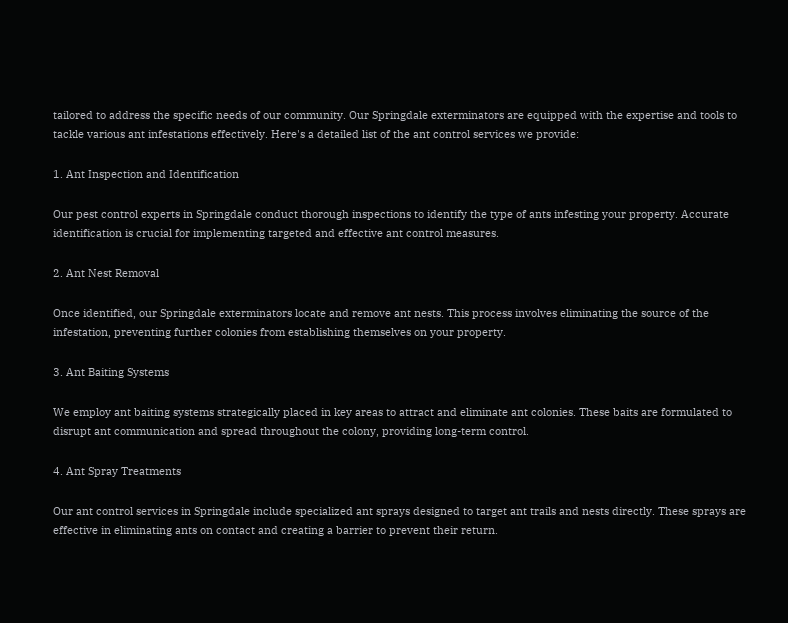tailored to address the specific needs of our community. Our Springdale exterminators are equipped with the expertise and tools to tackle various ant infestations effectively. Here's a detailed list of the ant control services we provide:

1. Ant Inspection and Identification

Our pest control experts in Springdale conduct thorough inspections to identify the type of ants infesting your property. Accurate identification is crucial for implementing targeted and effective ant control measures.

2. Ant Nest Removal

Once identified, our Springdale exterminators locate and remove ant nests. This process involves eliminating the source of the infestation, preventing further colonies from establishing themselves on your property.

3. Ant Baiting Systems

We employ ant baiting systems strategically placed in key areas to attract and eliminate ant colonies. These baits are formulated to disrupt ant communication and spread throughout the colony, providing long-term control.

4. Ant Spray Treatments

Our ant control services in Springdale include specialized ant sprays designed to target ant trails and nests directly. These sprays are effective in eliminating ants on contact and creating a barrier to prevent their return.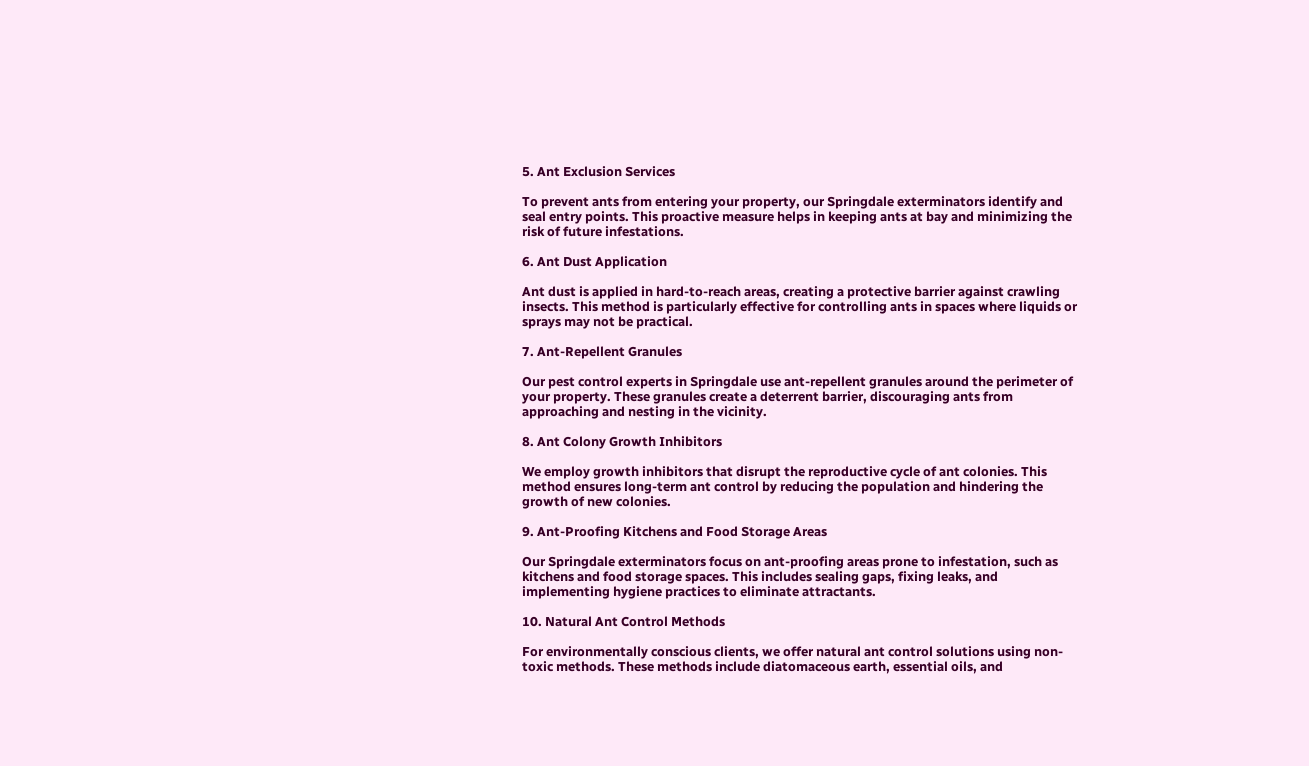5. Ant Exclusion Services

To prevent ants from entering your property, our Springdale exterminators identify and seal entry points. This proactive measure helps in keeping ants at bay and minimizing the risk of future infestations.

6. Ant Dust Application

Ant dust is applied in hard-to-reach areas, creating a protective barrier against crawling insects. This method is particularly effective for controlling ants in spaces where liquids or sprays may not be practical.

7. Ant-Repellent Granules

Our pest control experts in Springdale use ant-repellent granules around the perimeter of your property. These granules create a deterrent barrier, discouraging ants from approaching and nesting in the vicinity.

8. Ant Colony Growth Inhibitors

We employ growth inhibitors that disrupt the reproductive cycle of ant colonies. This method ensures long-term ant control by reducing the population and hindering the growth of new colonies.

9. Ant-Proofing Kitchens and Food Storage Areas

Our Springdale exterminators focus on ant-proofing areas prone to infestation, such as kitchens and food storage spaces. This includes sealing gaps, fixing leaks, and implementing hygiene practices to eliminate attractants.

10. Natural Ant Control Methods

For environmentally conscious clients, we offer natural ant control solutions using non-toxic methods. These methods include diatomaceous earth, essential oils, and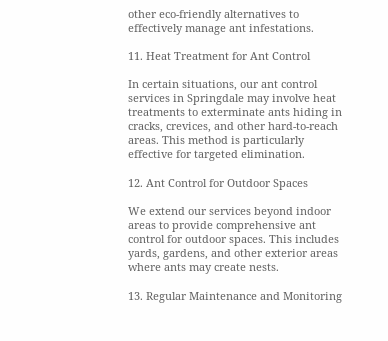other eco-friendly alternatives to effectively manage ant infestations.

11. Heat Treatment for Ant Control

In certain situations, our ant control services in Springdale may involve heat treatments to exterminate ants hiding in cracks, crevices, and other hard-to-reach areas. This method is particularly effective for targeted elimination.

12. Ant Control for Outdoor Spaces

We extend our services beyond indoor areas to provide comprehensive ant control for outdoor spaces. This includes yards, gardens, and other exterior areas where ants may create nests.

13. Regular Maintenance and Monitoring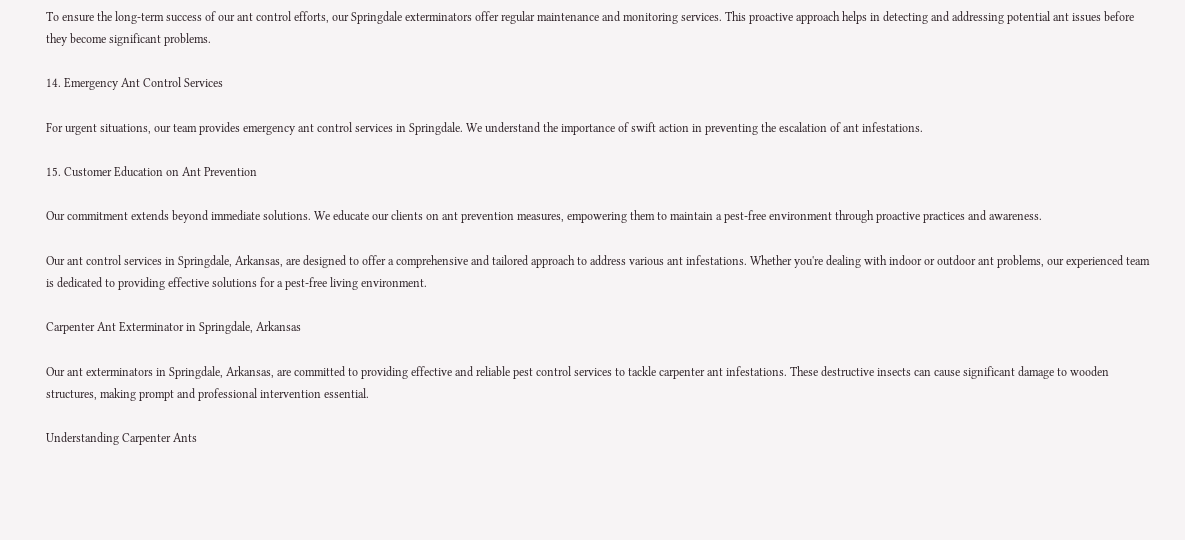To ensure the long-term success of our ant control efforts, our Springdale exterminators offer regular maintenance and monitoring services. This proactive approach helps in detecting and addressing potential ant issues before they become significant problems.

14. Emergency Ant Control Services

For urgent situations, our team provides emergency ant control services in Springdale. We understand the importance of swift action in preventing the escalation of ant infestations.

15. Customer Education on Ant Prevention

Our commitment extends beyond immediate solutions. We educate our clients on ant prevention measures, empowering them to maintain a pest-free environment through proactive practices and awareness.

Our ant control services in Springdale, Arkansas, are designed to offer a comprehensive and tailored approach to address various ant infestations. Whether you're dealing with indoor or outdoor ant problems, our experienced team is dedicated to providing effective solutions for a pest-free living environment.

Carpenter Ant Exterminator in Springdale, Arkansas

Our ant exterminators in Springdale, Arkansas, are committed to providing effective and reliable pest control services to tackle carpenter ant infestations. These destructive insects can cause significant damage to wooden structures, making prompt and professional intervention essential.

Understanding Carpenter Ants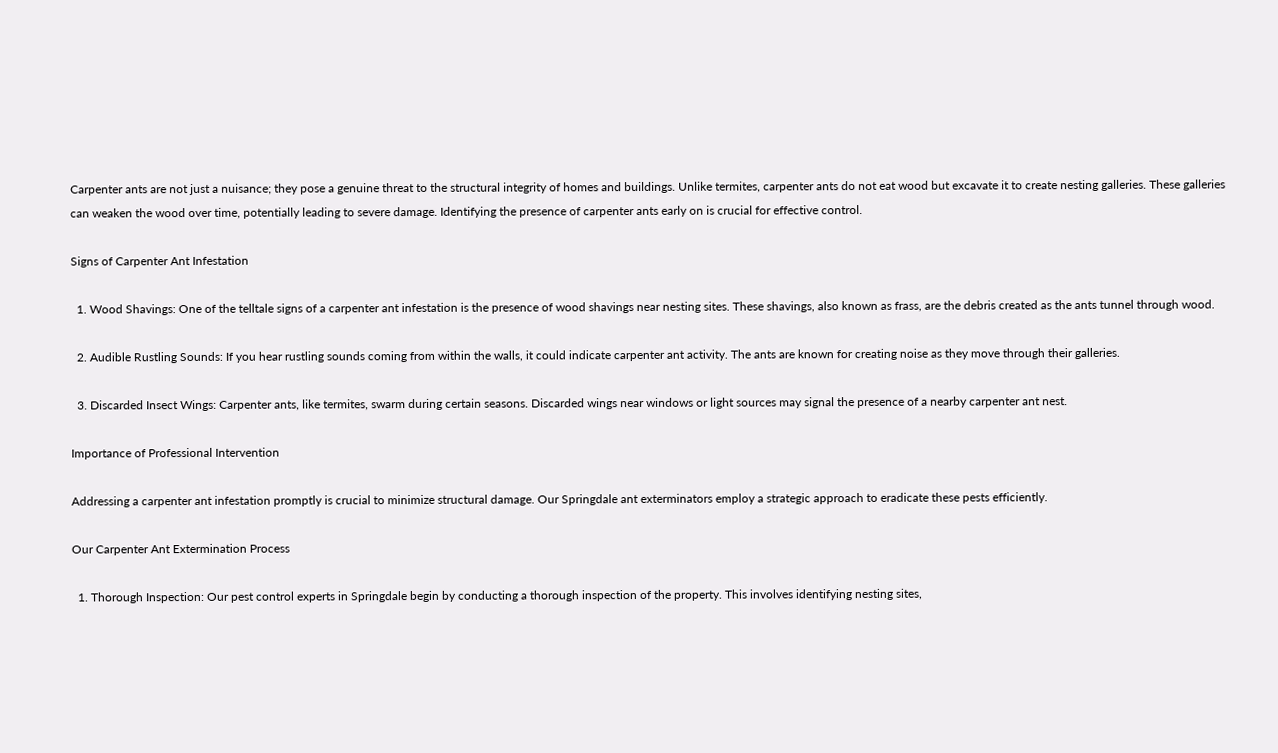Carpenter ants are not just a nuisance; they pose a genuine threat to the structural integrity of homes and buildings. Unlike termites, carpenter ants do not eat wood but excavate it to create nesting galleries. These galleries can weaken the wood over time, potentially leading to severe damage. Identifying the presence of carpenter ants early on is crucial for effective control.

Signs of Carpenter Ant Infestation

  1. Wood Shavings: One of the telltale signs of a carpenter ant infestation is the presence of wood shavings near nesting sites. These shavings, also known as frass, are the debris created as the ants tunnel through wood.

  2. Audible Rustling Sounds: If you hear rustling sounds coming from within the walls, it could indicate carpenter ant activity. The ants are known for creating noise as they move through their galleries.

  3. Discarded Insect Wings: Carpenter ants, like termites, swarm during certain seasons. Discarded wings near windows or light sources may signal the presence of a nearby carpenter ant nest.

Importance of Professional Intervention

Addressing a carpenter ant infestation promptly is crucial to minimize structural damage. Our Springdale ant exterminators employ a strategic approach to eradicate these pests efficiently.

Our Carpenter Ant Extermination Process

  1. Thorough Inspection: Our pest control experts in Springdale begin by conducting a thorough inspection of the property. This involves identifying nesting sites,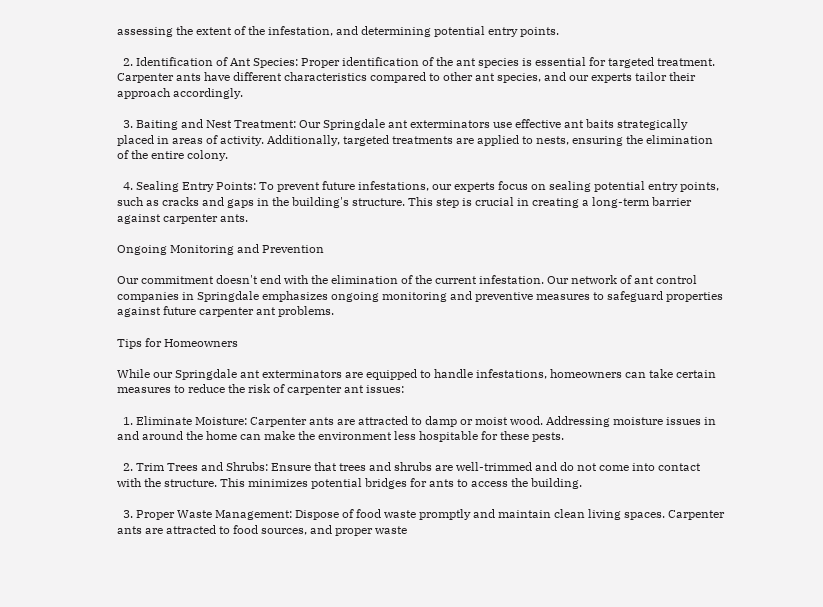assessing the extent of the infestation, and determining potential entry points.

  2. Identification of Ant Species: Proper identification of the ant species is essential for targeted treatment. Carpenter ants have different characteristics compared to other ant species, and our experts tailor their approach accordingly.

  3. Baiting and Nest Treatment: Our Springdale ant exterminators use effective ant baits strategically placed in areas of activity. Additionally, targeted treatments are applied to nests, ensuring the elimination of the entire colony.

  4. Sealing Entry Points: To prevent future infestations, our experts focus on sealing potential entry points, such as cracks and gaps in the building's structure. This step is crucial in creating a long-term barrier against carpenter ants.

Ongoing Monitoring and Prevention

Our commitment doesn't end with the elimination of the current infestation. Our network of ant control companies in Springdale emphasizes ongoing monitoring and preventive measures to safeguard properties against future carpenter ant problems.

Tips for Homeowners

While our Springdale ant exterminators are equipped to handle infestations, homeowners can take certain measures to reduce the risk of carpenter ant issues:

  1. Eliminate Moisture: Carpenter ants are attracted to damp or moist wood. Addressing moisture issues in and around the home can make the environment less hospitable for these pests.

  2. Trim Trees and Shrubs: Ensure that trees and shrubs are well-trimmed and do not come into contact with the structure. This minimizes potential bridges for ants to access the building.

  3. Proper Waste Management: Dispose of food waste promptly and maintain clean living spaces. Carpenter ants are attracted to food sources, and proper waste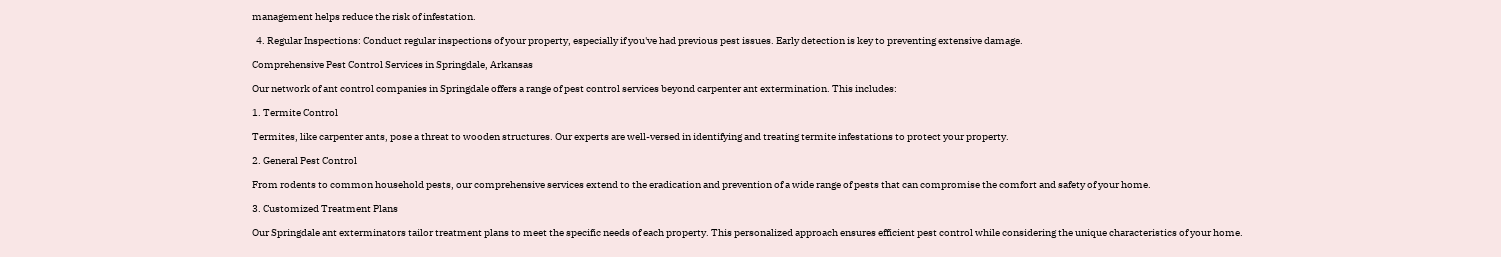management helps reduce the risk of infestation.

  4. Regular Inspections: Conduct regular inspections of your property, especially if you've had previous pest issues. Early detection is key to preventing extensive damage.

Comprehensive Pest Control Services in Springdale, Arkansas

Our network of ant control companies in Springdale offers a range of pest control services beyond carpenter ant extermination. This includes:

1. Termite Control

Termites, like carpenter ants, pose a threat to wooden structures. Our experts are well-versed in identifying and treating termite infestations to protect your property.

2. General Pest Control

From rodents to common household pests, our comprehensive services extend to the eradication and prevention of a wide range of pests that can compromise the comfort and safety of your home.

3. Customized Treatment Plans

Our Springdale ant exterminators tailor treatment plans to meet the specific needs of each property. This personalized approach ensures efficient pest control while considering the unique characteristics of your home.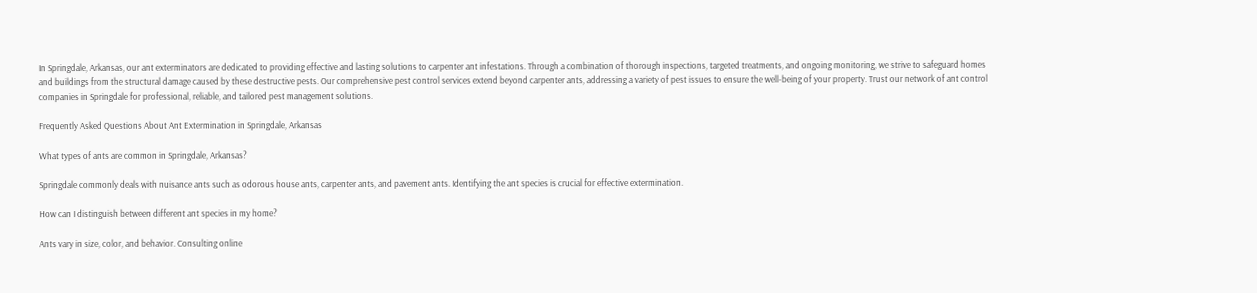In Springdale, Arkansas, our ant exterminators are dedicated to providing effective and lasting solutions to carpenter ant infestations. Through a combination of thorough inspections, targeted treatments, and ongoing monitoring, we strive to safeguard homes and buildings from the structural damage caused by these destructive pests. Our comprehensive pest control services extend beyond carpenter ants, addressing a variety of pest issues to ensure the well-being of your property. Trust our network of ant control companies in Springdale for professional, reliable, and tailored pest management solutions.

Frequently Asked Questions About Ant Extermination in Springdale, Arkansas

What types of ants are common in Springdale, Arkansas?

Springdale commonly deals with nuisance ants such as odorous house ants, carpenter ants, and pavement ants. Identifying the ant species is crucial for effective extermination.

How can I distinguish between different ant species in my home?

Ants vary in size, color, and behavior. Consulting online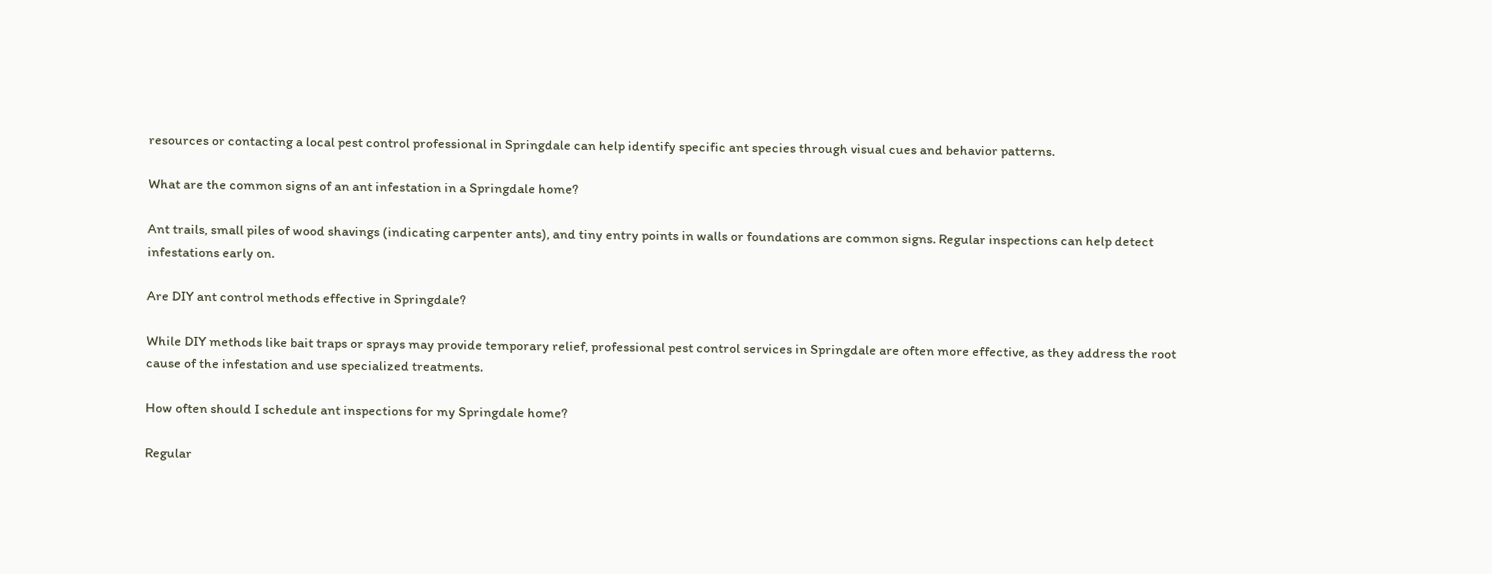resources or contacting a local pest control professional in Springdale can help identify specific ant species through visual cues and behavior patterns.

What are the common signs of an ant infestation in a Springdale home?

Ant trails, small piles of wood shavings (indicating carpenter ants), and tiny entry points in walls or foundations are common signs. Regular inspections can help detect infestations early on.

Are DIY ant control methods effective in Springdale?

While DIY methods like bait traps or sprays may provide temporary relief, professional pest control services in Springdale are often more effective, as they address the root cause of the infestation and use specialized treatments.

How often should I schedule ant inspections for my Springdale home?

Regular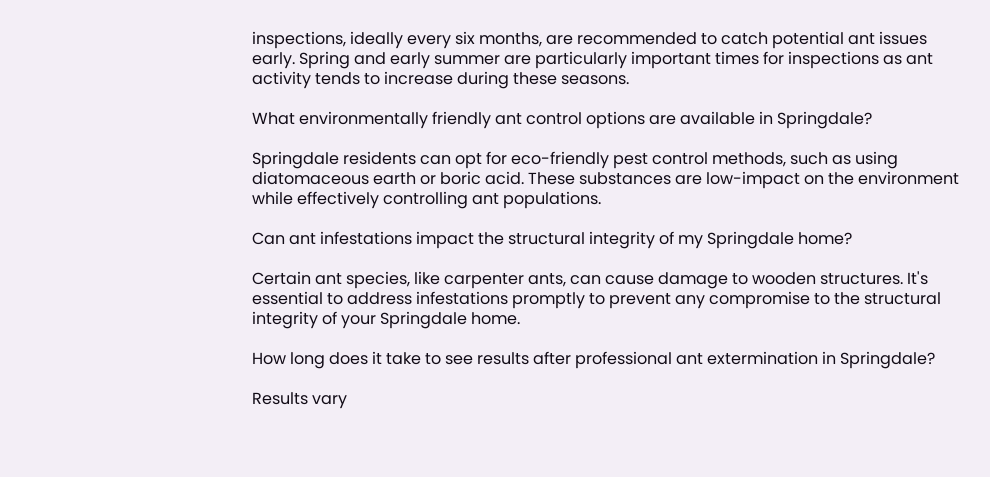inspections, ideally every six months, are recommended to catch potential ant issues early. Spring and early summer are particularly important times for inspections as ant activity tends to increase during these seasons.

What environmentally friendly ant control options are available in Springdale?

Springdale residents can opt for eco-friendly pest control methods, such as using diatomaceous earth or boric acid. These substances are low-impact on the environment while effectively controlling ant populations.

Can ant infestations impact the structural integrity of my Springdale home?

Certain ant species, like carpenter ants, can cause damage to wooden structures. It's essential to address infestations promptly to prevent any compromise to the structural integrity of your Springdale home.

How long does it take to see results after professional ant extermination in Springdale?

Results vary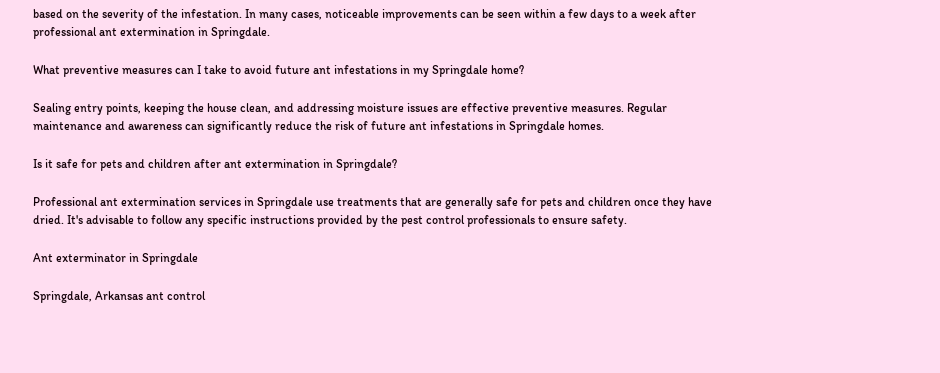based on the severity of the infestation. In many cases, noticeable improvements can be seen within a few days to a week after professional ant extermination in Springdale.

What preventive measures can I take to avoid future ant infestations in my Springdale home?

Sealing entry points, keeping the house clean, and addressing moisture issues are effective preventive measures. Regular maintenance and awareness can significantly reduce the risk of future ant infestations in Springdale homes.

Is it safe for pets and children after ant extermination in Springdale?

Professional ant extermination services in Springdale use treatments that are generally safe for pets and children once they have dried. It's advisable to follow any specific instructions provided by the pest control professionals to ensure safety.

Ant exterminator in Springdale

Springdale, Arkansas ant control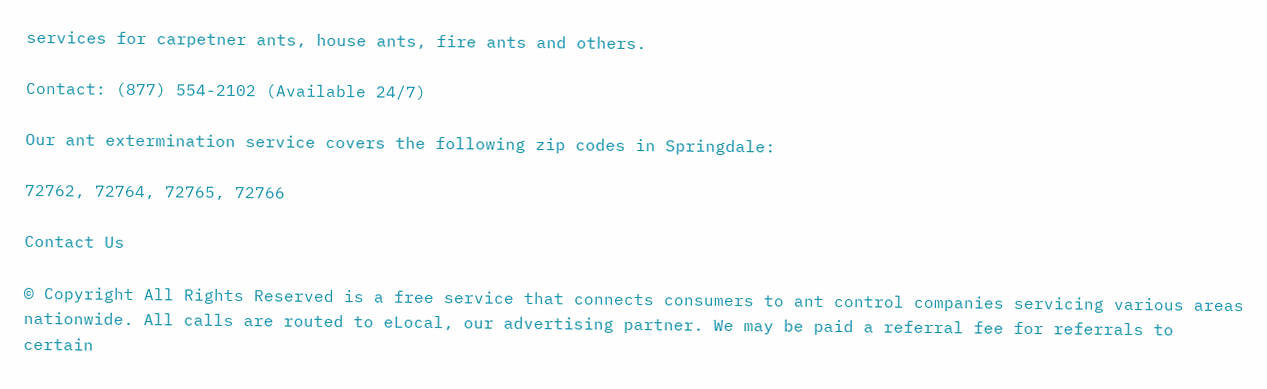services for carpetner ants, house ants, fire ants and others.

Contact: (877) 554-2102 (Available 24/7)

Our ant extermination service covers the following zip codes in Springdale:

72762, 72764, 72765, 72766

Contact Us

© Copyright All Rights Reserved is a free service that connects consumers to ant control companies servicing various areas nationwide. All calls are routed to eLocal, our advertising partner. We may be paid a referral fee for referrals to certain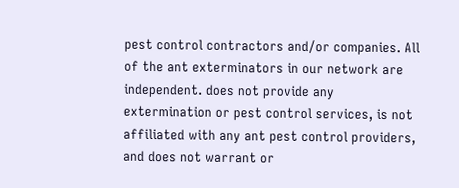pest control contractors and/or companies. All of the ant exterminators in our network are independent. does not provide any extermination or pest control services, is not affiliated with any ant pest control providers, and does not warrant or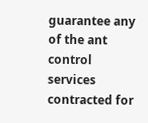guarantee any of the ant control services contracted for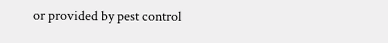or provided by pest control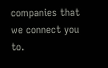companies that we connect you to.